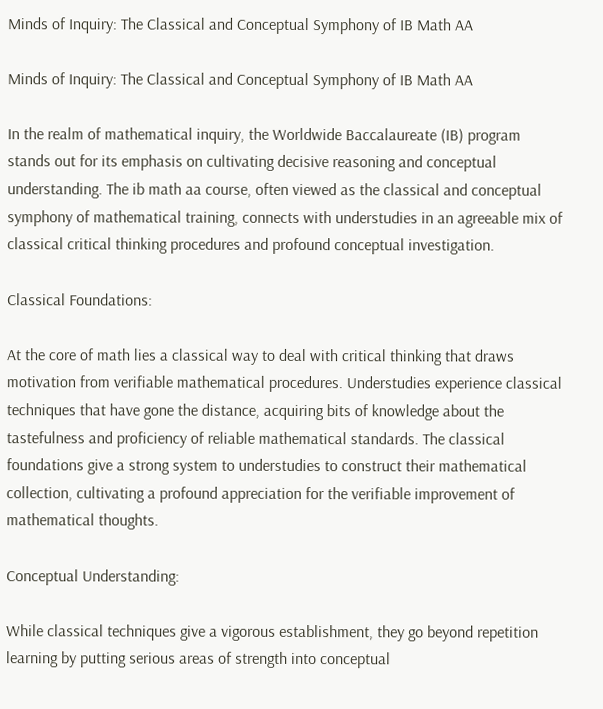Minds of Inquiry: The Classical and Conceptual Symphony of IB Math AA

Minds of Inquiry: The Classical and Conceptual Symphony of IB Math AA

In the realm of mathematical inquiry, the Worldwide Baccalaureate (IB) program stands out for its emphasis on cultivating decisive reasoning and conceptual understanding. The ib math aa course, often viewed as the classical and conceptual symphony of mathematical training, connects with understudies in an agreeable mix of classical critical thinking procedures and profound conceptual investigation.

Classical Foundations:

At the core of math lies a classical way to deal with critical thinking that draws motivation from verifiable mathematical procedures. Understudies experience classical techniques that have gone the distance, acquiring bits of knowledge about the tastefulness and proficiency of reliable mathematical standards. The classical foundations give a strong system to understudies to construct their mathematical collection, cultivating a profound appreciation for the verifiable improvement of mathematical thoughts.

Conceptual Understanding:

While classical techniques give a vigorous establishment, they go beyond repetition learning by putting serious areas of strength into conceptual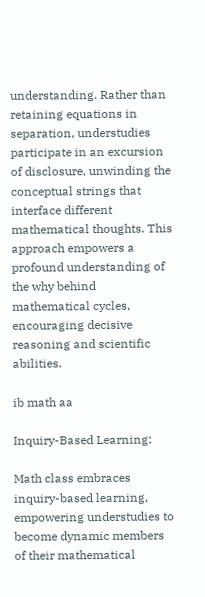understanding. Rather than retaining equations in separation, understudies participate in an excursion of disclosure, unwinding the conceptual strings that interface different mathematical thoughts. This approach empowers a profound understanding of the why behind mathematical cycles, encouraging decisive reasoning and scientific abilities.

ib math aa

Inquiry-Based Learning:

Math class embraces inquiry-based learning, empowering understudies to become dynamic members of their mathematical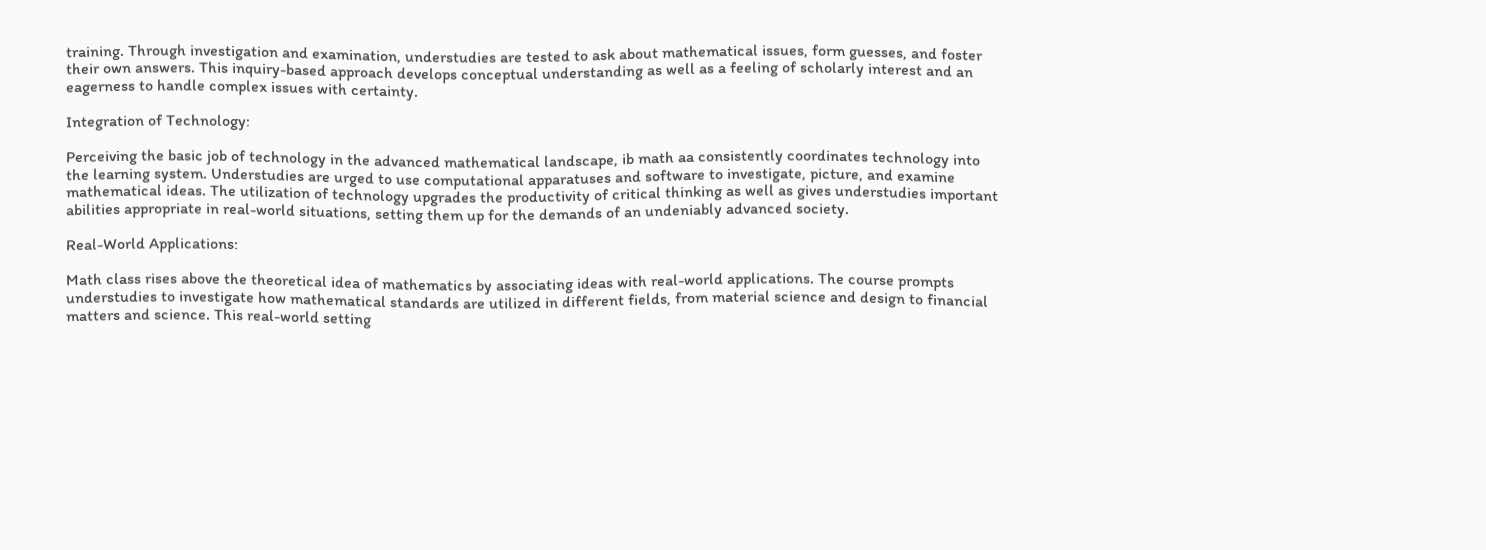training. Through investigation and examination, understudies are tested to ask about mathematical issues, form guesses, and foster their own answers. This inquiry-based approach develops conceptual understanding as well as a feeling of scholarly interest and an eagerness to handle complex issues with certainty.

Integration of Technology:

Perceiving the basic job of technology in the advanced mathematical landscape, ib math aa consistently coordinates technology into the learning system. Understudies are urged to use computational apparatuses and software to investigate, picture, and examine mathematical ideas. The utilization of technology upgrades the productivity of critical thinking as well as gives understudies important abilities appropriate in real-world situations, setting them up for the demands of an undeniably advanced society.

Real-World Applications:

Math class rises above the theoretical idea of mathematics by associating ideas with real-world applications. The course prompts understudies to investigate how mathematical standards are utilized in different fields, from material science and design to financial matters and science. This real-world setting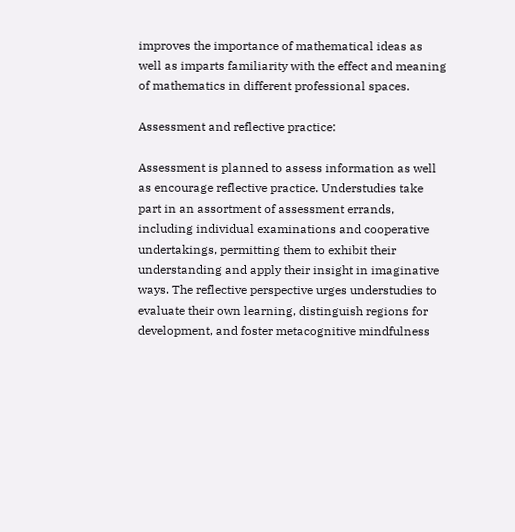improves the importance of mathematical ideas as well as imparts familiarity with the effect and meaning of mathematics in different professional spaces.

Assessment and reflective practice:

Assessment is planned to assess information as well as encourage reflective practice. Understudies take part in an assortment of assessment errands, including individual examinations and cooperative undertakings, permitting them to exhibit their understanding and apply their insight in imaginative ways. The reflective perspective urges understudies to evaluate their own learning, distinguish regions for development, and foster metacognitive mindfulness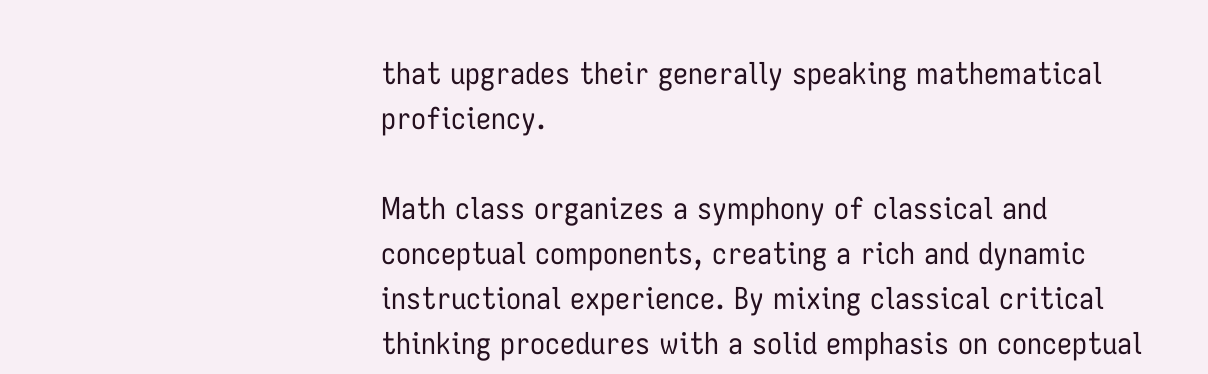that upgrades their generally speaking mathematical proficiency.

Math class organizes a symphony of classical and conceptual components, creating a rich and dynamic instructional experience. By mixing classical critical thinking procedures with a solid emphasis on conceptual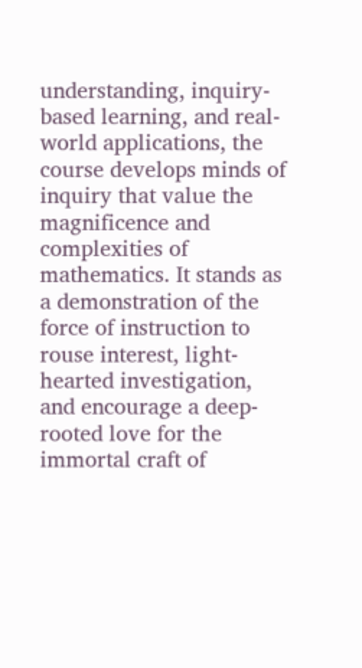understanding, inquiry-based learning, and real-world applications, the course develops minds of inquiry that value the magnificence and complexities of mathematics. It stands as a demonstration of the force of instruction to rouse interest, light-hearted investigation, and encourage a deep-rooted love for the immortal craft of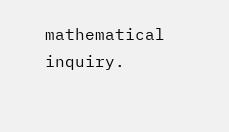mathematical inquiry.